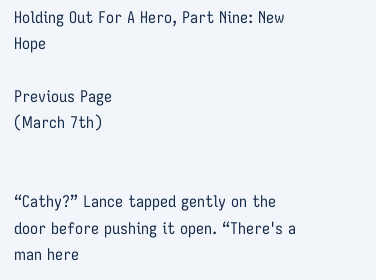Holding Out For A Hero, Part Nine: New Hope

Previous Page
(March 7th)


“Cathy?” Lance tapped gently on the door before pushing it open. “There's a man here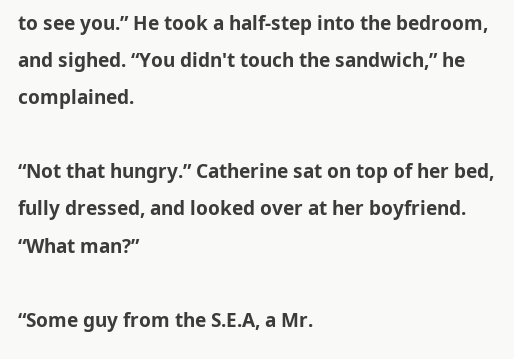to see you.” He took a half-step into the bedroom, and sighed. “You didn't touch the sandwich,” he complained.

“Not that hungry.” Catherine sat on top of her bed, fully dressed, and looked over at her boyfriend. “What man?”

“Some guy from the S.E.A, a Mr.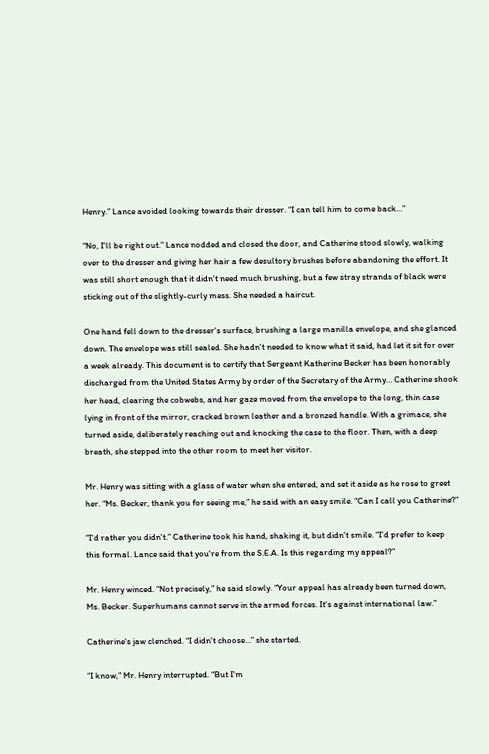Henry.” Lance avoided looking towards their dresser. “I can tell him to come back…”

“No, I'll be right out.” Lance nodded and closed the door, and Catherine stood slowly, walking over to the dresser and giving her hair a few desultory brushes before abandoning the effort. It was still short enough that it didn't need much brushing, but a few stray strands of black were sticking out of the slightly-curly mess. She needed a haircut.

One hand fell down to the dresser's surface, brushing a large manilla envelope, and she glanced down. The envelope was still sealed. She hadn't needed to know what it said, had let it sit for over a week already. This document is to certify that Sergeant Katherine Becker has been honorably discharged from the United States Army by order of the Secretary of the Army… Catherine shook her head, clearing the cobwebs, and her gaze moved from the envelope to the long, thin case lying in front of the mirror, cracked brown leather and a bronzed handle. With a grimace, she turned aside, deliberately reaching out and knocking the case to the floor. Then, with a deep breath, she stepped into the other room to meet her visitor.

Mr. Henry was sitting with a glass of water when she entered, and set it aside as he rose to greet her. “Ms. Becker, thank you for seeing me,” he said with an easy smile. “Can I call you Catherine?”

“I'd rather you didn't.” Catherine took his hand, shaking it, but didn't smile. “I'd prefer to keep this formal. Lance said that you're from the S.E.A. Is this regarding my appeal?”

Mr. Henry winced. “Not precisely,” he said slowly. “Your appeal has already been turned down, Ms. Becker. Superhumans cannot serve in the armed forces. It's against international law.”

Catherine's jaw clenched. “I didn't choose…” she started.

“I know,” Mr. Henry interrupted. “But I'm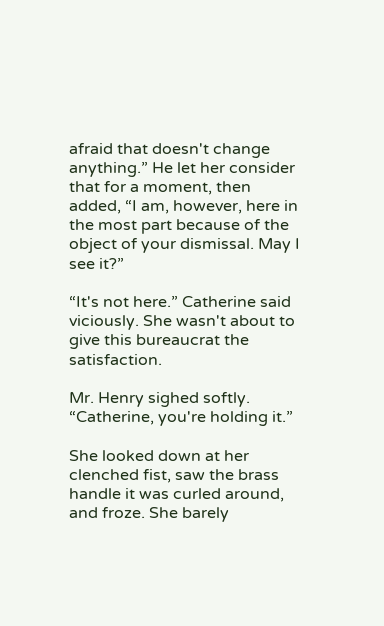afraid that doesn't change anything.” He let her consider that for a moment, then added, “I am, however, here in the most part because of the object of your dismissal. May I see it?”

“It's not here.” Catherine said viciously. She wasn't about to give this bureaucrat the satisfaction.

Mr. Henry sighed softly. “Catherine, you're holding it.”

She looked down at her clenched fist, saw the brass handle it was curled around, and froze. She barely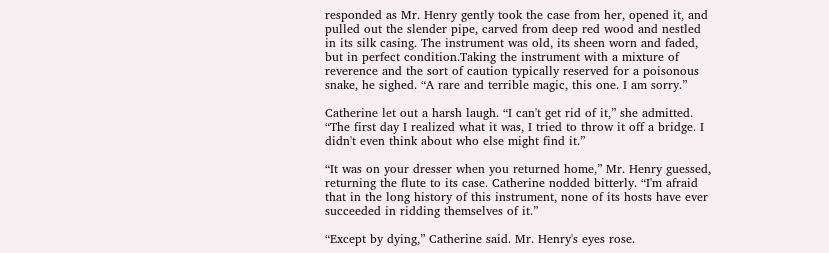responded as Mr. Henry gently took the case from her, opened it, and pulled out the slender pipe, carved from deep red wood and nestled in its silk casing. The instrument was old, its sheen worn and faded, but in perfect condition.Taking the instrument with a mixture of reverence and the sort of caution typically reserved for a poisonous snake, he sighed. “A rare and terrible magic, this one. I am sorry.”

Catherine let out a harsh laugh. “I can't get rid of it,” she admitted. “The first day I realized what it was, I tried to throw it off a bridge. I didn't even think about who else might find it.”

“It was on your dresser when you returned home,” Mr. Henry guessed, returning the flute to its case. Catherine nodded bitterly. “I'm afraid that in the long history of this instrument, none of its hosts have ever succeeded in ridding themselves of it.”

“Except by dying,” Catherine said. Mr. Henry's eyes rose.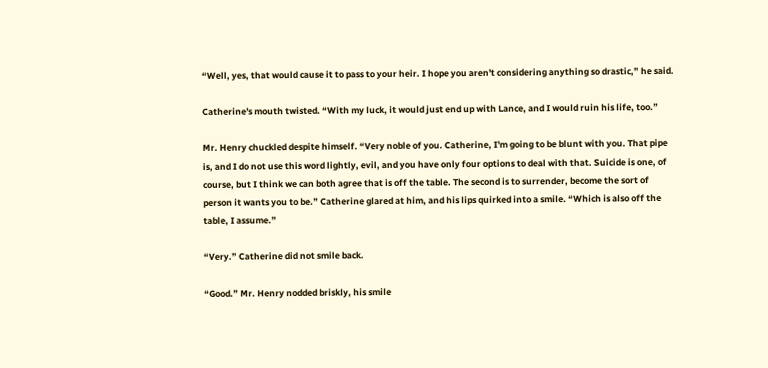“Well, yes, that would cause it to pass to your heir. I hope you aren't considering anything so drastic,” he said.

Catherine's mouth twisted. “With my luck, it would just end up with Lance, and I would ruin his life, too.”

Mr. Henry chuckled despite himself. “Very noble of you. Catherine, I'm going to be blunt with you. That pipe is, and I do not use this word lightly, evil, and you have only four options to deal with that. Suicide is one, of course, but I think we can both agree that is off the table. The second is to surrender, become the sort of person it wants you to be.” Catherine glared at him, and his lips quirked into a smile. “Which is also off the table, I assume.”

“Very.” Catherine did not smile back.

“Good.” Mr. Henry nodded briskly, his smile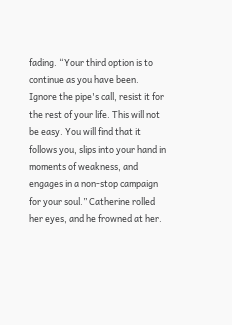fading. “Your third option is to continue as you have been. Ignore the pipe's call, resist it for the rest of your life. This will not be easy. You will find that it follows you, slips into your hand in moments of weakness, and engages in a non-stop campaign for your soul.” Catherine rolled her eyes, and he frowned at her.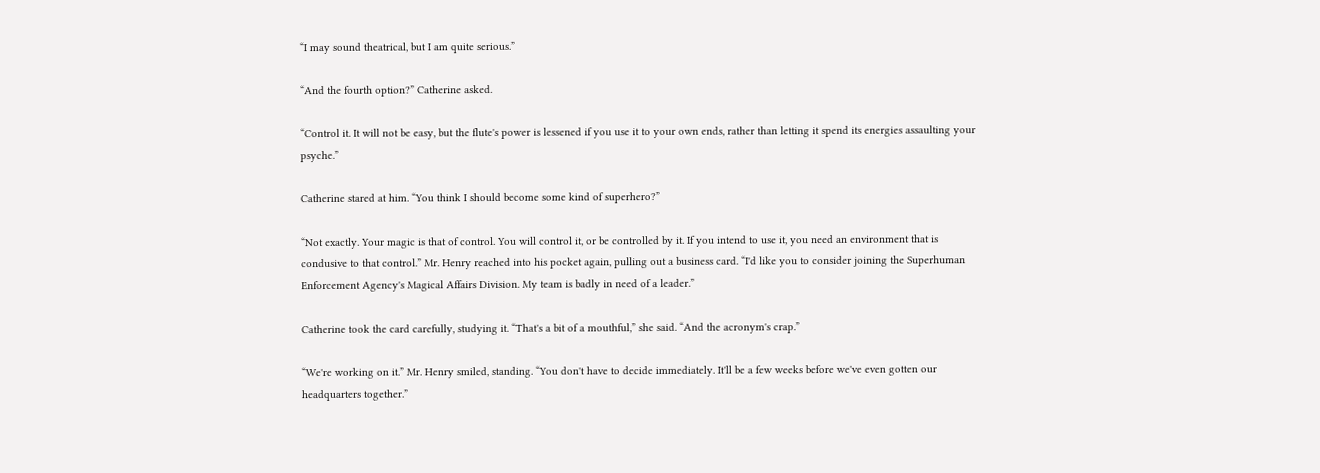“I may sound theatrical, but I am quite serious.”

“And the fourth option?” Catherine asked.

“Control it. It will not be easy, but the flute's power is lessened if you use it to your own ends, rather than letting it spend its energies assaulting your psyche.”

Catherine stared at him. “You think I should become some kind of superhero?”

“Not exactly. Your magic is that of control. You will control it, or be controlled by it. If you intend to use it, you need an environment that is condusive to that control.” Mr. Henry reached into his pocket again, pulling out a business card. “I'd like you to consider joining the Superhuman Enforcement Agency's Magical Affairs Division. My team is badly in need of a leader.”

Catherine took the card carefully, studying it. “That's a bit of a mouthful,” she said. “And the acronym's crap.”

“We're working on it.” Mr. Henry smiled, standing. “You don't have to decide immediately. It'll be a few weeks before we've even gotten our headquarters together.”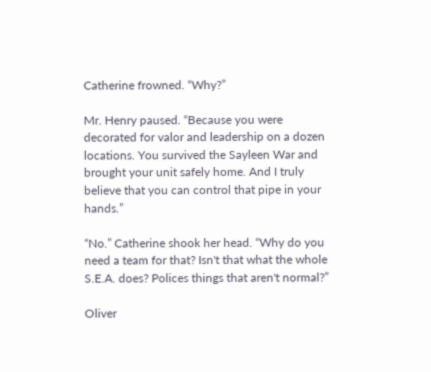Catherine frowned. “Why?”

Mr. Henry paused. “Because you were decorated for valor and leadership on a dozen locations. You survived the Sayleen War and brought your unit safely home. And I truly believe that you can control that pipe in your hands.”

“No.” Catherine shook her head. “Why do you need a team for that? Isn't that what the whole S.E.A. does? Polices things that aren't normal?”

Oliver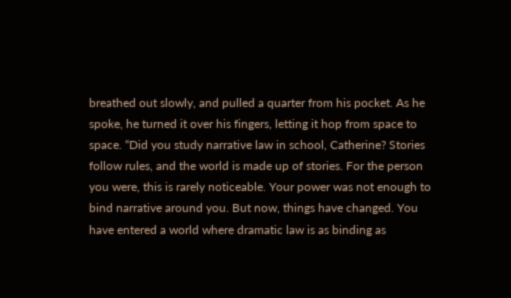breathed out slowly, and pulled a quarter from his pocket. As he spoke, he turned it over his fingers, letting it hop from space to space. “Did you study narrative law in school, Catherine? Stories follow rules, and the world is made up of stories. For the person you were, this is rarely noticeable. Your power was not enough to bind narrative around you. But now, things have changed. You have entered a world where dramatic law is as binding as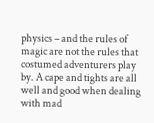physics – and the rules of magic are not the rules that costumed adventurers play by. A cape and tights are all well and good when dealing with mad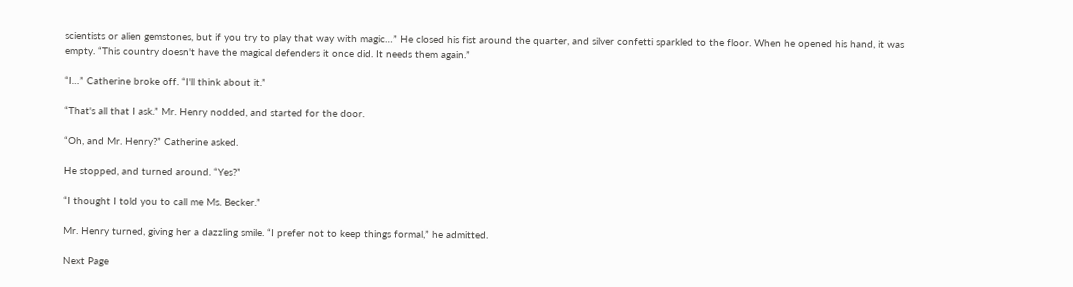scientists or alien gemstones, but if you try to play that way with magic…” He closed his fist around the quarter, and silver confetti sparkled to the floor. When he opened his hand, it was empty. “This country doesn't have the magical defenders it once did. It needs them again.”

“I…” Catherine broke off. “I'll think about it.”

“That's all that I ask.” Mr. Henry nodded, and started for the door.

“Oh, and Mr. Henry?” Catherine asked.

He stopped, and turned around. “Yes?”

“I thought I told you to call me Ms. Becker.”

Mr. Henry turned, giving her a dazzling smile. “I prefer not to keep things formal,” he admitted.

Next Page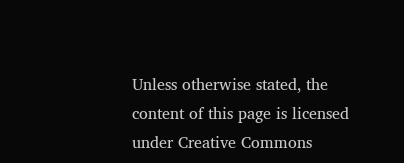Unless otherwise stated, the content of this page is licensed under Creative Commons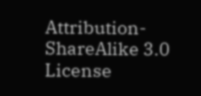Attribution-ShareAlike 3.0 License